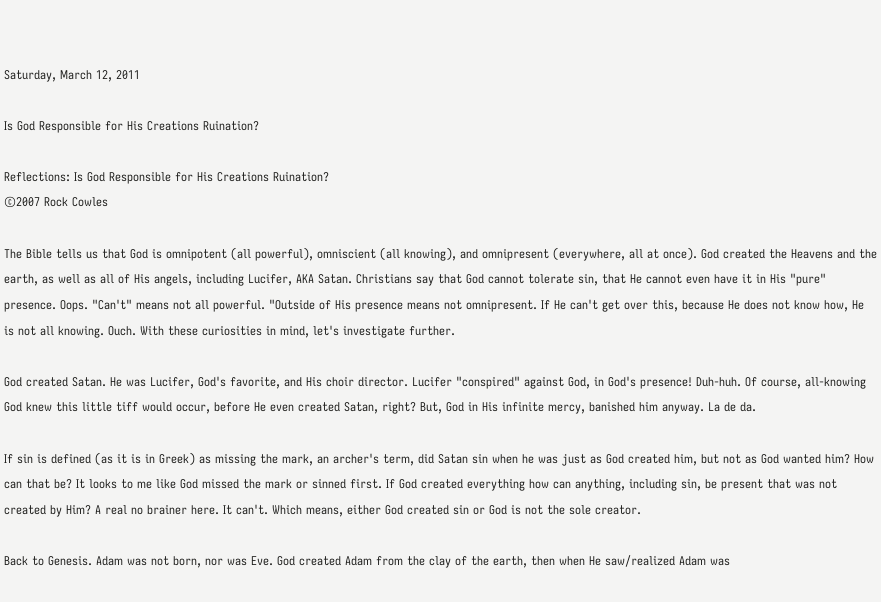Saturday, March 12, 2011

Is God Responsible for His Creations Ruination?

Reflections: Is God Responsible for His Creations Ruination?
©2007 Rock Cowles

The Bible tells us that God is omnipotent (all powerful), omniscient (all knowing), and omnipresent (everywhere, all at once). God created the Heavens and the earth, as well as all of His angels, including Lucifer, AKA Satan. Christians say that God cannot tolerate sin, that He cannot even have it in His "pure" presence. Oops. "Can't" means not all powerful. "Outside of His presence means not omnipresent. If He can't get over this, because He does not know how, He is not all knowing. Ouch. With these curiosities in mind, let's investigate further.

God created Satan. He was Lucifer, God's favorite, and His choir director. Lucifer "conspired" against God, in God's presence! Duh-huh. Of course, all-knowing God knew this little tiff would occur, before He even created Satan, right? But, God in His infinite mercy, banished him anyway. La de da.

If sin is defined (as it is in Greek) as missing the mark, an archer's term, did Satan sin when he was just as God created him, but not as God wanted him? How can that be? It looks to me like God missed the mark or sinned first. If God created everything how can anything, including sin, be present that was not created by Him? A real no brainer here. It can't. Which means, either God created sin or God is not the sole creator.

Back to Genesis. Adam was not born, nor was Eve. God created Adam from the clay of the earth, then when He saw/realized Adam was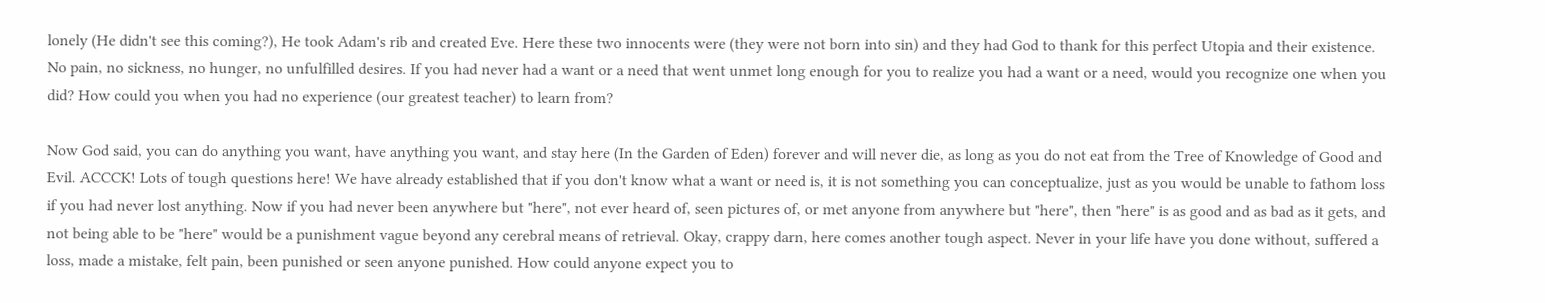lonely (He didn't see this coming?), He took Adam's rib and created Eve. Here these two innocents were (they were not born into sin) and they had God to thank for this perfect Utopia and their existence. No pain, no sickness, no hunger, no unfulfilled desires. If you had never had a want or a need that went unmet long enough for you to realize you had a want or a need, would you recognize one when you did? How could you when you had no experience (our greatest teacher) to learn from?

Now God said, you can do anything you want, have anything you want, and stay here (In the Garden of Eden) forever and will never die, as long as you do not eat from the Tree of Knowledge of Good and Evil. ACCCK! Lots of tough questions here! We have already established that if you don't know what a want or need is, it is not something you can conceptualize, just as you would be unable to fathom loss if you had never lost anything. Now if you had never been anywhere but "here", not ever heard of, seen pictures of, or met anyone from anywhere but "here", then "here" is as good and as bad as it gets, and not being able to be "here" would be a punishment vague beyond any cerebral means of retrieval. Okay, crappy darn, here comes another tough aspect. Never in your life have you done without, suffered a loss, made a mistake, felt pain, been punished or seen anyone punished. How could anyone expect you to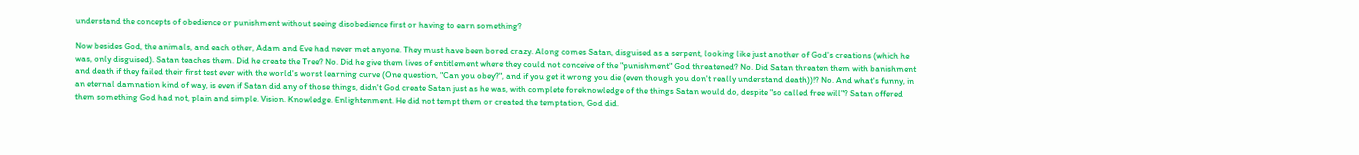understand the concepts of obedience or punishment without seeing disobedience first or having to earn something?

Now besides God, the animals, and each other, Adam and Eve had never met anyone. They must have been bored crazy. Along comes Satan, disguised as a serpent, looking like just another of God's creations (which he was, only disguised). Satan teaches them. Did he create the Tree? No. Did he give them lives of entitlement where they could not conceive of the "punishment" God threatened? No. Did Satan threaten them with banishment and death if they failed their first test ever with the world's worst learning curve (One question, "Can you obey?", and if you get it wrong you die (even though you don't really understand death))!? No. And what's funny, in an eternal damnation kind of way, is even if Satan did any of those things, didn't God create Satan just as he was, with complete foreknowledge of the things Satan would do, despite "so called free will"? Satan offered them something God had not, plain and simple. Vision. Knowledge. Enlightenment. He did not tempt them or created the temptation, God did.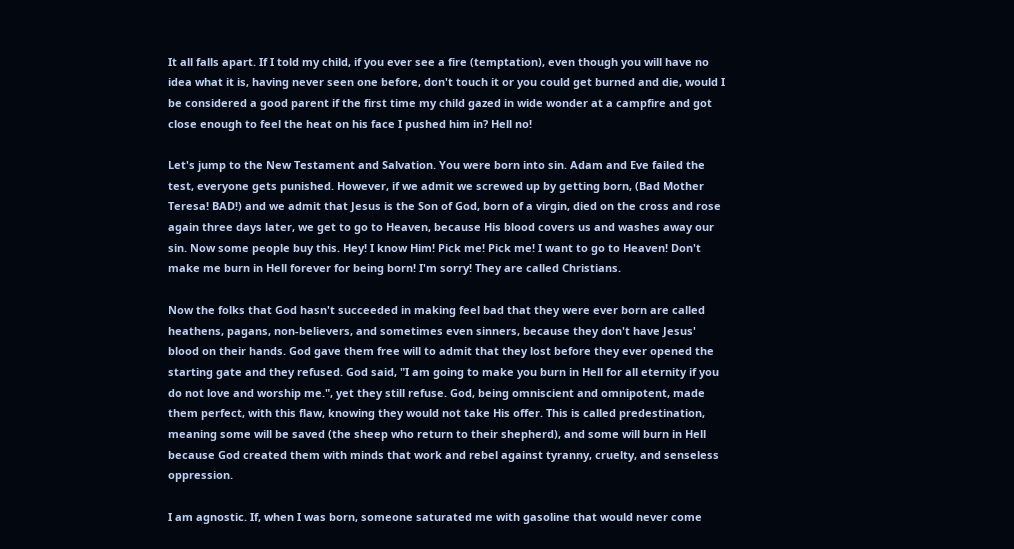It all falls apart. If I told my child, if you ever see a fire (temptation), even though you will have no idea what it is, having never seen one before, don't touch it or you could get burned and die, would I be considered a good parent if the first time my child gazed in wide wonder at a campfire and got close enough to feel the heat on his face I pushed him in? Hell no!

Let's jump to the New Testament and Salvation. You were born into sin. Adam and Eve failed the test, everyone gets punished. However, if we admit we screwed up by getting born, (Bad Mother Teresa! BAD!) and we admit that Jesus is the Son of God, born of a virgin, died on the cross and rose again three days later, we get to go to Heaven, because His blood covers us and washes away our sin. Now some people buy this. Hey! I know Him! Pick me! Pick me! I want to go to Heaven! Don't make me burn in Hell forever for being born! I'm sorry! They are called Christians.

Now the folks that God hasn't succeeded in making feel bad that they were ever born are called heathens, pagans, non-believers, and sometimes even sinners, because they don't have Jesus' blood on their hands. God gave them free will to admit that they lost before they ever opened the starting gate and they refused. God said, "I am going to make you burn in Hell for all eternity if you do not love and worship me.", yet they still refuse. God, being omniscient and omnipotent, made them perfect, with this flaw, knowing they would not take His offer. This is called predestination, meaning some will be saved (the sheep who return to their shepherd), and some will burn in Hell because God created them with minds that work and rebel against tyranny, cruelty, and senseless oppression.

I am agnostic. If, when I was born, someone saturated me with gasoline that would never come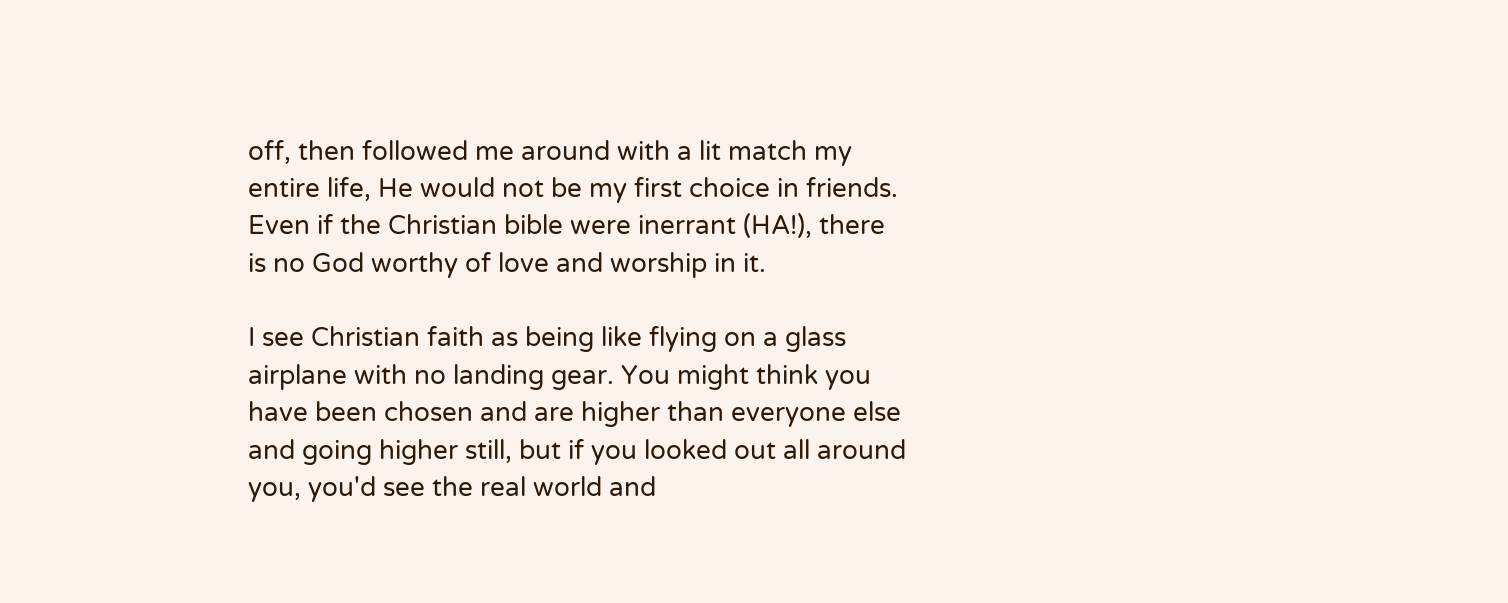off, then followed me around with a lit match my entire life, He would not be my first choice in friends. Even if the Christian bible were inerrant (HA!), there is no God worthy of love and worship in it.

I see Christian faith as being like flying on a glass airplane with no landing gear. You might think you have been chosen and are higher than everyone else and going higher still, but if you looked out all around you, you'd see the real world and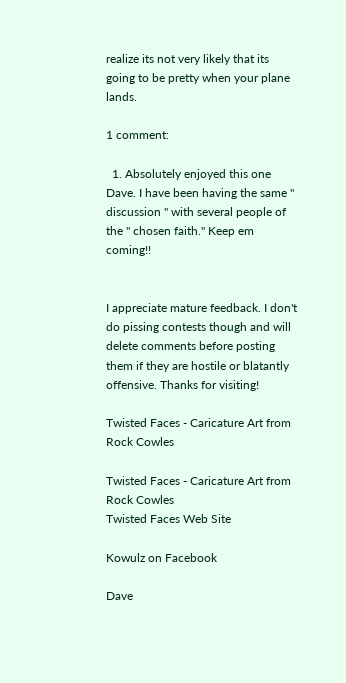realize its not very likely that its going to be pretty when your plane lands.

1 comment:

  1. Absolutely enjoyed this one Dave. I have been having the same " discussion " with several people of the " chosen faith." Keep em coming!!


I appreciate mature feedback. I don't do pissing contests though and will delete comments before posting them if they are hostile or blatantly offensive. Thanks for visiting!

Twisted Faces - Caricature Art from Rock Cowles

Twisted Faces - Caricature Art from Rock Cowles
Twisted Faces Web Site

Kowulz on Facebook

Dave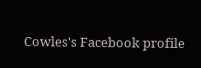Cowles's Facebook profile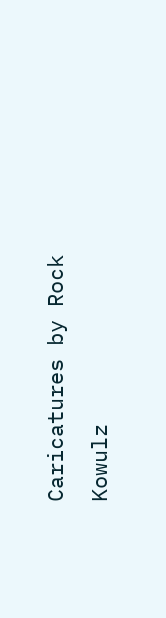Caricatures by Rock Kowulz